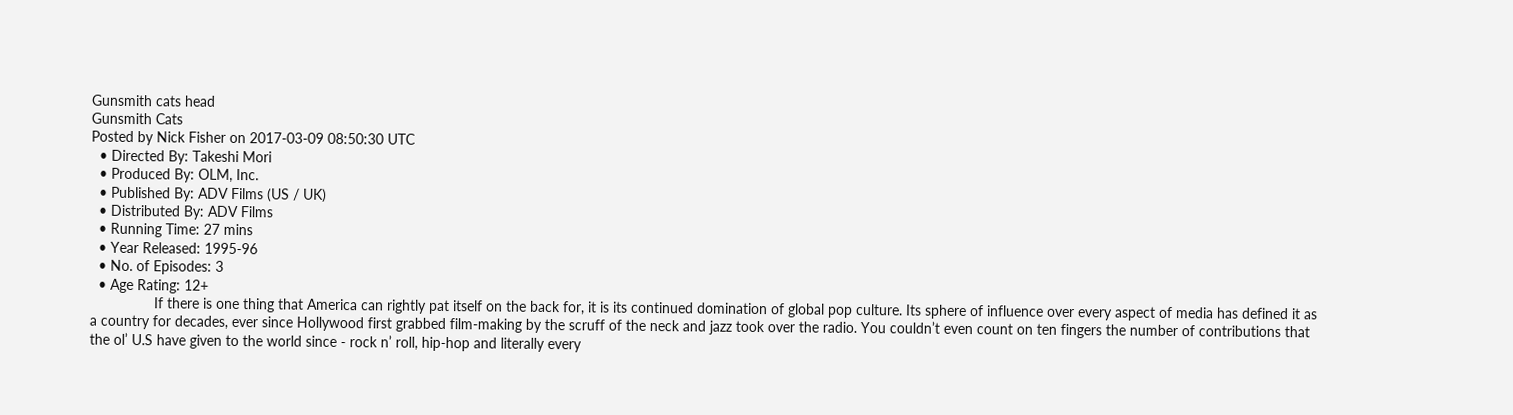Gunsmith cats head
Gunsmith Cats
Posted by Nick Fisher on 2017-03-09 08:50:30 UTC
  • Directed By: Takeshi Mori
  • Produced By: OLM, Inc.
  • Published By: ADV Films (US / UK)
  • Distributed By: ADV Films
  • Running Time: 27 mins
  • Year Released: 1995-96
  • No. of Episodes: 3
  • Age Rating: 12+
                If there is one thing that America can rightly pat itself on the back for, it is its continued domination of global pop culture. Its sphere of influence over every aspect of media has defined it as a country for decades, ever since Hollywood first grabbed film-making by the scruff of the neck and jazz took over the radio. You couldn’t even count on ten fingers the number of contributions that the ol’ U.S have given to the world since - rock n’ roll, hip-hop and literally every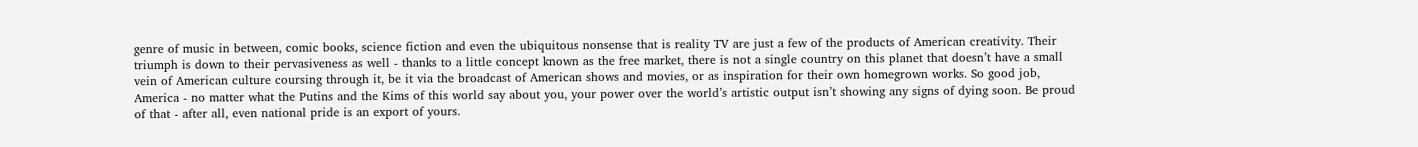genre of music in between, comic books, science fiction and even the ubiquitous nonsense that is reality TV are just a few of the products of American creativity. Their triumph is down to their pervasiveness as well - thanks to a little concept known as the free market, there is not a single country on this planet that doesn’t have a small vein of American culture coursing through it, be it via the broadcast of American shows and movies, or as inspiration for their own homegrown works. So good job, America - no matter what the Putins and the Kims of this world say about you, your power over the world’s artistic output isn’t showing any signs of dying soon. Be proud of that - after all, even national pride is an export of yours.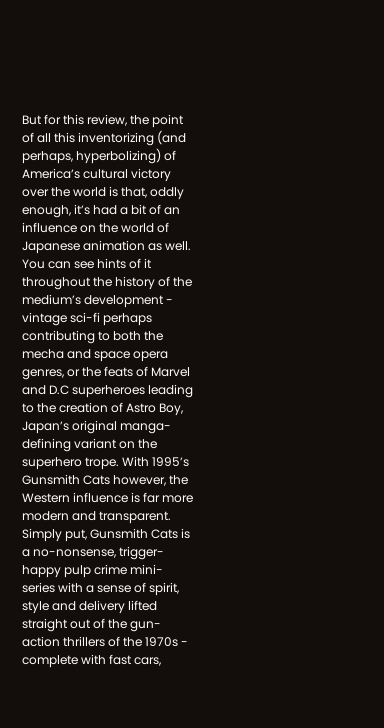But for this review, the point of all this inventorizing (and perhaps, hyperbolizing) of America’s cultural victory over the world is that, oddly enough, it’s had a bit of an influence on the world of Japanese animation as well. You can see hints of it throughout the history of the medium’s development - vintage sci-fi perhaps contributing to both the mecha and space opera genres, or the feats of Marvel and D.C superheroes leading to the creation of Astro Boy, Japan’s original manga-defining variant on the superhero trope. With 1995’s Gunsmith Cats however, the Western influence is far more modern and transparent. Simply put, Gunsmith Cats is a no-nonsense, trigger-happy pulp crime mini-series with a sense of spirit, style and delivery lifted straight out of the gun-action thrillers of the 1970s - complete with fast cars,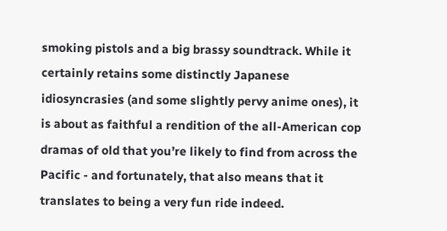smoking pistols and a big brassy soundtrack. While it certainly retains some distinctly Japanese idiosyncrasies (and some slightly pervy anime ones), it is about as faithful a rendition of the all-American cop dramas of old that you’re likely to find from across the Pacific - and fortunately, that also means that it translates to being a very fun ride indeed.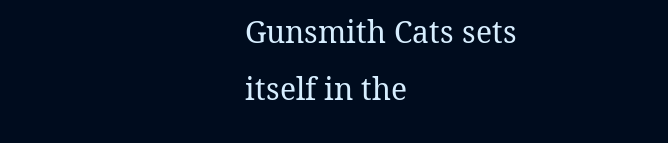Gunsmith Cats sets itself in the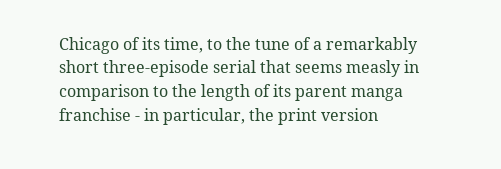Chicago of its time, to the tune of a remarkably short three-episode serial that seems measly in comparison to the length of its parent manga franchise - in particular, the print version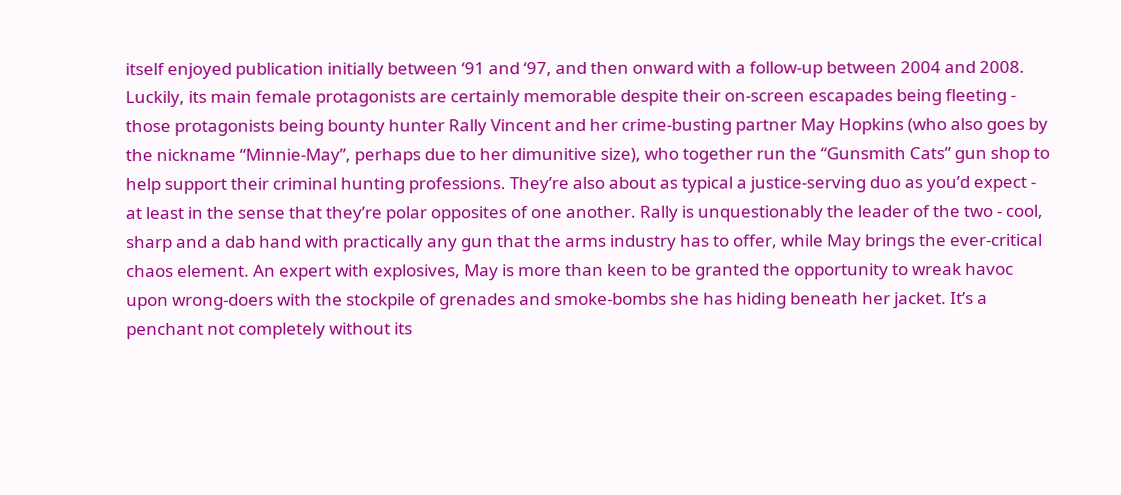itself enjoyed publication initially between ‘91 and ‘97, and then onward with a follow-up between 2004 and 2008. Luckily, its main female protagonists are certainly memorable despite their on-screen escapades being fleeting - those protagonists being bounty hunter Rally Vincent and her crime-busting partner May Hopkins (who also goes by the nickname “Minnie-May”, perhaps due to her dimunitive size), who together run the “Gunsmith Cats” gun shop to help support their criminal hunting professions. They’re also about as typical a justice-serving duo as you’d expect - at least in the sense that they’re polar opposites of one another. Rally is unquestionably the leader of the two - cool, sharp and a dab hand with practically any gun that the arms industry has to offer, while May brings the ever-critical chaos element. An expert with explosives, May is more than keen to be granted the opportunity to wreak havoc upon wrong-doers with the stockpile of grenades and smoke-bombs she has hiding beneath her jacket. It’s a penchant not completely without its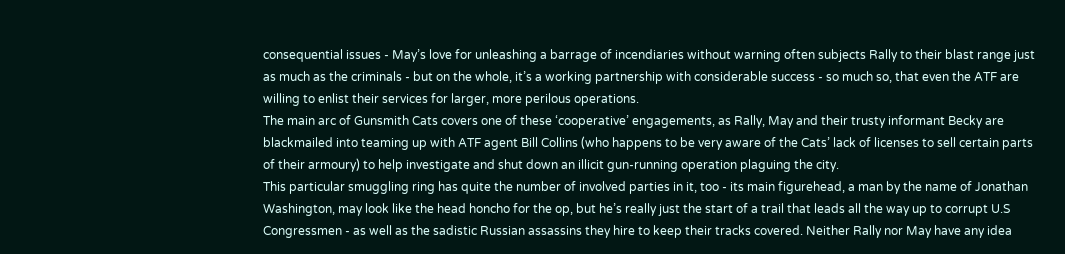consequential issues - May’s love for unleashing a barrage of incendiaries without warning often subjects Rally to their blast range just as much as the criminals - but on the whole, it’s a working partnership with considerable success - so much so, that even the ATF are willing to enlist their services for larger, more perilous operations.
The main arc of Gunsmith Cats covers one of these ‘cooperative’ engagements, as Rally, May and their trusty informant Becky are blackmailed into teaming up with ATF agent Bill Collins (who happens to be very aware of the Cats’ lack of licenses to sell certain parts of their armoury) to help investigate and shut down an illicit gun-running operation plaguing the city.
This particular smuggling ring has quite the number of involved parties in it, too - its main figurehead, a man by the name of Jonathan Washington, may look like the head honcho for the op, but he’s really just the start of a trail that leads all the way up to corrupt U.S Congressmen - as well as the sadistic Russian assassins they hire to keep their tracks covered. Neither Rally nor May have any idea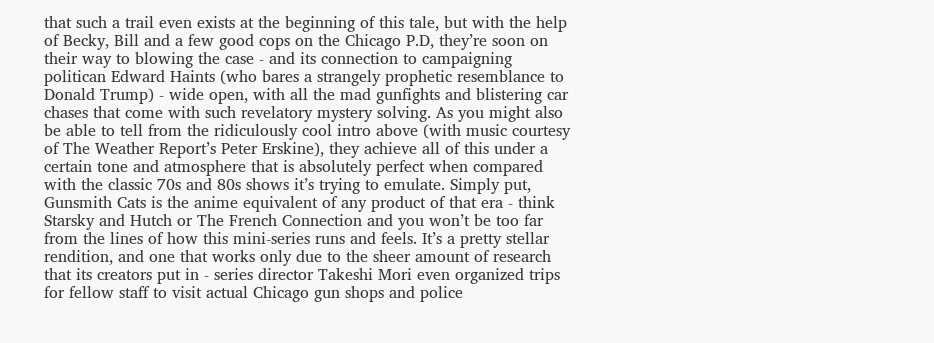that such a trail even exists at the beginning of this tale, but with the help of Becky, Bill and a few good cops on the Chicago P.D, they’re soon on their way to blowing the case - and its connection to campaigning politican Edward Haints (who bares a strangely prophetic resemblance to Donald Trump) - wide open, with all the mad gunfights and blistering car chases that come with such revelatory mystery solving. As you might also be able to tell from the ridiculously cool intro above (with music courtesy of The Weather Report’s Peter Erskine), they achieve all of this under a certain tone and atmosphere that is absolutely perfect when compared with the classic 70s and 80s shows it’s trying to emulate. Simply put, Gunsmith Cats is the anime equivalent of any product of that era - think Starsky and Hutch or The French Connection and you won’t be too far from the lines of how this mini-series runs and feels. It’s a pretty stellar rendition, and one that works only due to the sheer amount of research that its creators put in - series director Takeshi Mori even organized trips for fellow staff to visit actual Chicago gun shops and police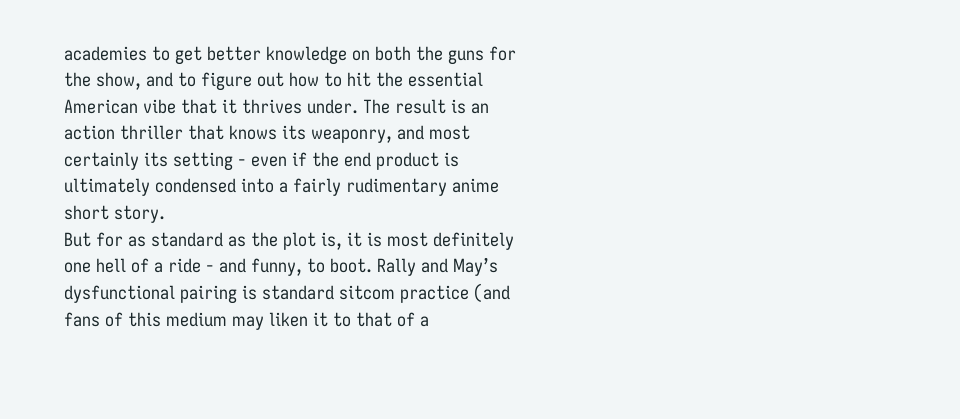academies to get better knowledge on both the guns for the show, and to figure out how to hit the essential American vibe that it thrives under. The result is an action thriller that knows its weaponry, and most certainly its setting - even if the end product is ultimately condensed into a fairly rudimentary anime short story.
But for as standard as the plot is, it is most definitely one hell of a ride - and funny, to boot. Rally and May’s dysfunctional pairing is standard sitcom practice (and fans of this medium may liken it to that of a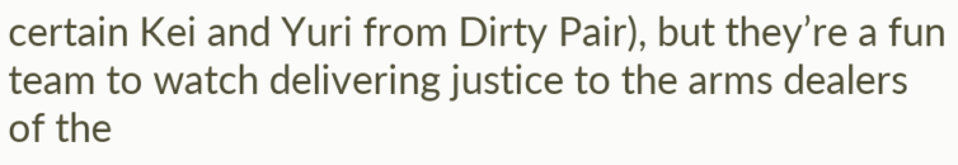certain Kei and Yuri from Dirty Pair), but they’re a fun team to watch delivering justice to the arms dealers of the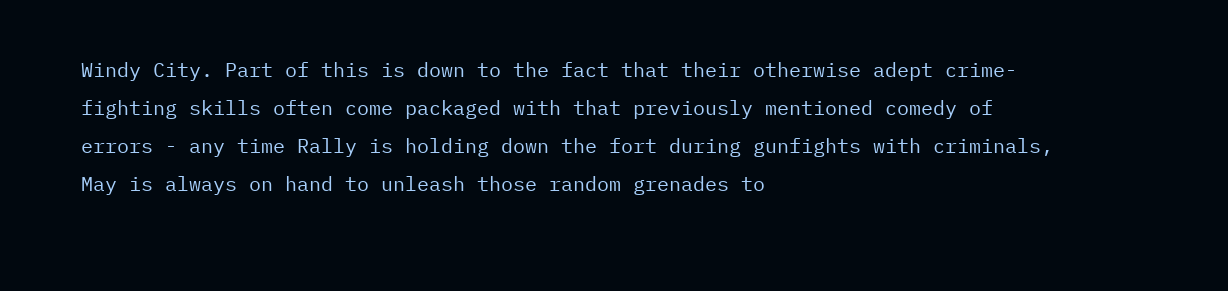Windy City. Part of this is down to the fact that their otherwise adept crime-fighting skills often come packaged with that previously mentioned comedy of errors - any time Rally is holding down the fort during gunfights with criminals, May is always on hand to unleash those random grenades to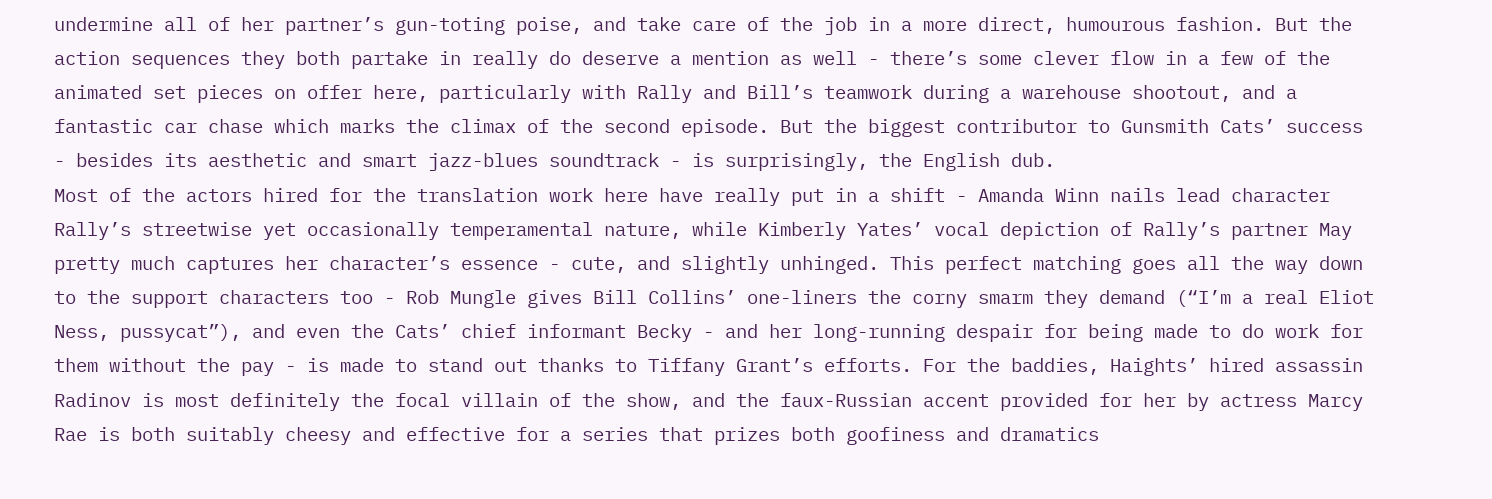undermine all of her partner’s gun-toting poise, and take care of the job in a more direct, humourous fashion. But the action sequences they both partake in really do deserve a mention as well - there’s some clever flow in a few of the animated set pieces on offer here, particularly with Rally and Bill’s teamwork during a warehouse shootout, and a fantastic car chase which marks the climax of the second episode. But the biggest contributor to Gunsmith Cats’ success - besides its aesthetic and smart jazz-blues soundtrack - is surprisingly, the English dub.
Most of the actors hired for the translation work here have really put in a shift - Amanda Winn nails lead character Rally’s streetwise yet occasionally temperamental nature, while Kimberly Yates’ vocal depiction of Rally’s partner May pretty much captures her character’s essence - cute, and slightly unhinged. This perfect matching goes all the way down to the support characters too - Rob Mungle gives Bill Collins’ one-liners the corny smarm they demand (“I’m a real Eliot Ness, pussycat”), and even the Cats’ chief informant Becky - and her long-running despair for being made to do work for them without the pay - is made to stand out thanks to Tiffany Grant’s efforts. For the baddies, Haights’ hired assassin Radinov is most definitely the focal villain of the show, and the faux-Russian accent provided for her by actress Marcy Rae is both suitably cheesy and effective for a series that prizes both goofiness and dramatics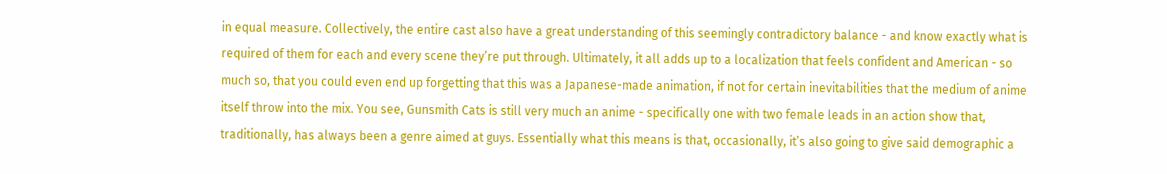in equal measure. Collectively, the entire cast also have a great understanding of this seemingly contradictory balance - and know exactly what is required of them for each and every scene they’re put through. Ultimately, it all adds up to a localization that feels confident and American - so much so, that you could even end up forgetting that this was a Japanese-made animation, if not for certain inevitabilities that the medium of anime itself throw into the mix. You see, Gunsmith Cats is still very much an anime - specifically one with two female leads in an action show that, traditionally, has always been a genre aimed at guys. Essentially what this means is that, occasionally, it’s also going to give said demographic a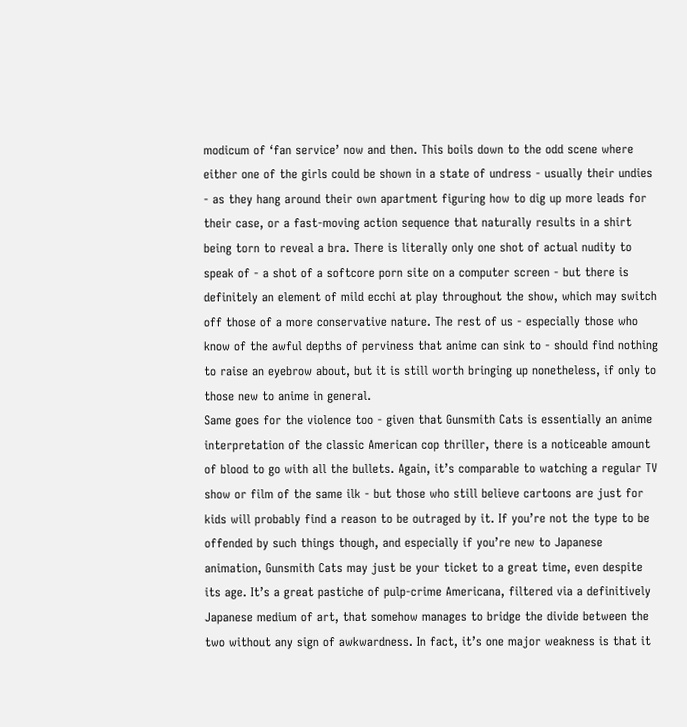modicum of ‘fan service’ now and then. This boils down to the odd scene where either one of the girls could be shown in a state of undress - usually their undies - as they hang around their own apartment figuring how to dig up more leads for their case, or a fast-moving action sequence that naturally results in a shirt being torn to reveal a bra. There is literally only one shot of actual nudity to speak of - a shot of a softcore porn site on a computer screen - but there is definitely an element of mild ecchi at play throughout the show, which may switch off those of a more conservative nature. The rest of us - especially those who know of the awful depths of perviness that anime can sink to - should find nothing to raise an eyebrow about, but it is still worth bringing up nonetheless, if only to those new to anime in general.
Same goes for the violence too - given that Gunsmith Cats is essentially an anime interpretation of the classic American cop thriller, there is a noticeable amount of blood to go with all the bullets. Again, it’s comparable to watching a regular TV show or film of the same ilk - but those who still believe cartoons are just for kids will probably find a reason to be outraged by it. If you’re not the type to be offended by such things though, and especially if you’re new to Japanese animation, Gunsmith Cats may just be your ticket to a great time, even despite its age. It’s a great pastiche of pulp-crime Americana, filtered via a definitively Japanese medium of art, that somehow manages to bridge the divide between the two without any sign of awkwardness. In fact, it’s one major weakness is that it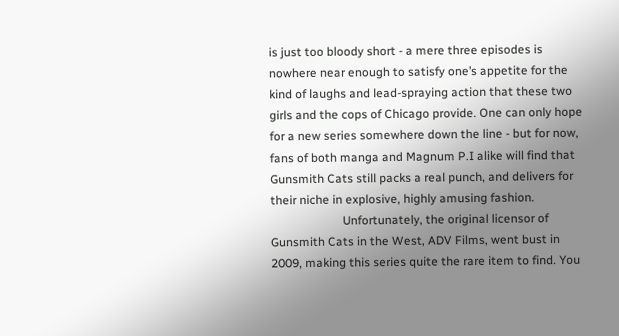is just too bloody short - a mere three episodes is nowhere near enough to satisfy one’s appetite for the kind of laughs and lead-spraying action that these two girls and the cops of Chicago provide. One can only hope for a new series somewhere down the line - but for now, fans of both manga and Magnum P.I alike will find that Gunsmith Cats still packs a real punch, and delivers for their niche in explosive, highly amusing fashion.
                        Unfortunately, the original licensor of Gunsmith Cats in the West, ADV Films, went bust in 2009, making this series quite the rare item to find. You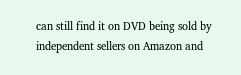can still find it on DVD being sold by independent sellers on Amazon and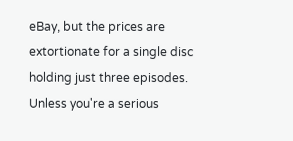eBay, but the prices are extortionate for a single disc holding just three episodes. Unless you're a serious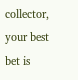collector, your best bet is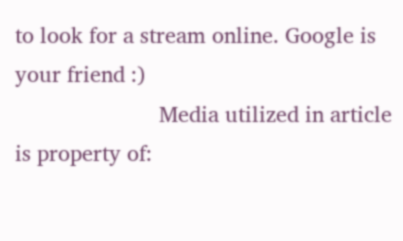to look for a stream online. Google is your friend :)
                        Media utilized in article is property of: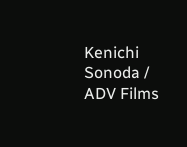Kenichi Sonoda / ADV Films